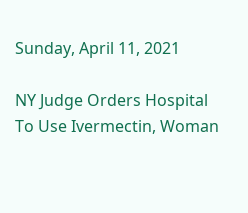Sunday, April 11, 2021

NY Judge Orders Hospital To Use Ivermectin, Woman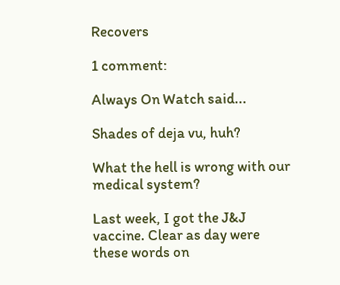Recovers

1 comment:

Always On Watch said...

Shades of deja vu, huh?

What the hell is wrong with our medical system?

Last week, I got the J&J vaccine. Clear as day were these words on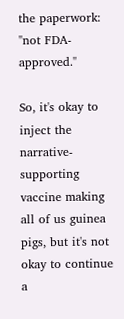the paperwork: "not FDA-approved."

So, it's okay to inject the narrative-supporting vaccine making all of us guinea pigs, but it's not okay to continue a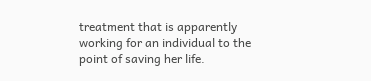treatment that is apparently working for an individual to the point of saving her life.